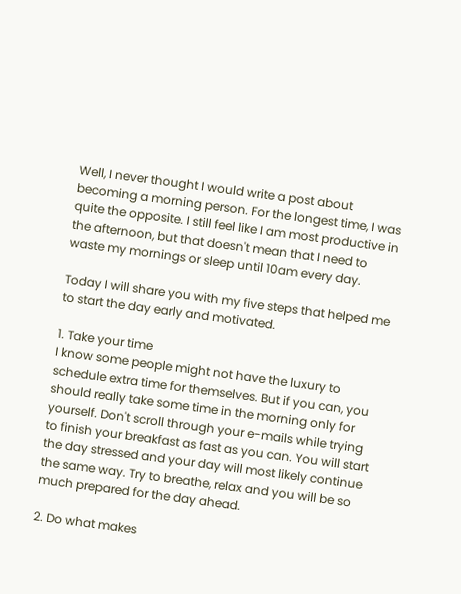Well, I never thought I would write a post about becoming a morning person. For the longest time, I was quite the opposite. I still feel like I am most productive in the afternoon, but that doesn't mean that I need to waste my mornings or sleep until 10am every day.

Today I will share you with my five steps that helped me to start the day early and motivated.

1. Take your time
I know some people might not have the luxury to schedule extra time for themselves. But if you can, you should really take some time in the morning only for yourself. Don't scroll through your e-mails while trying to finish your breakfast as fast as you can. You will start the day stressed and your day will most likely continue the same way. Try to breathe, relax and you will be so much prepared for the day ahead.

2. Do what makes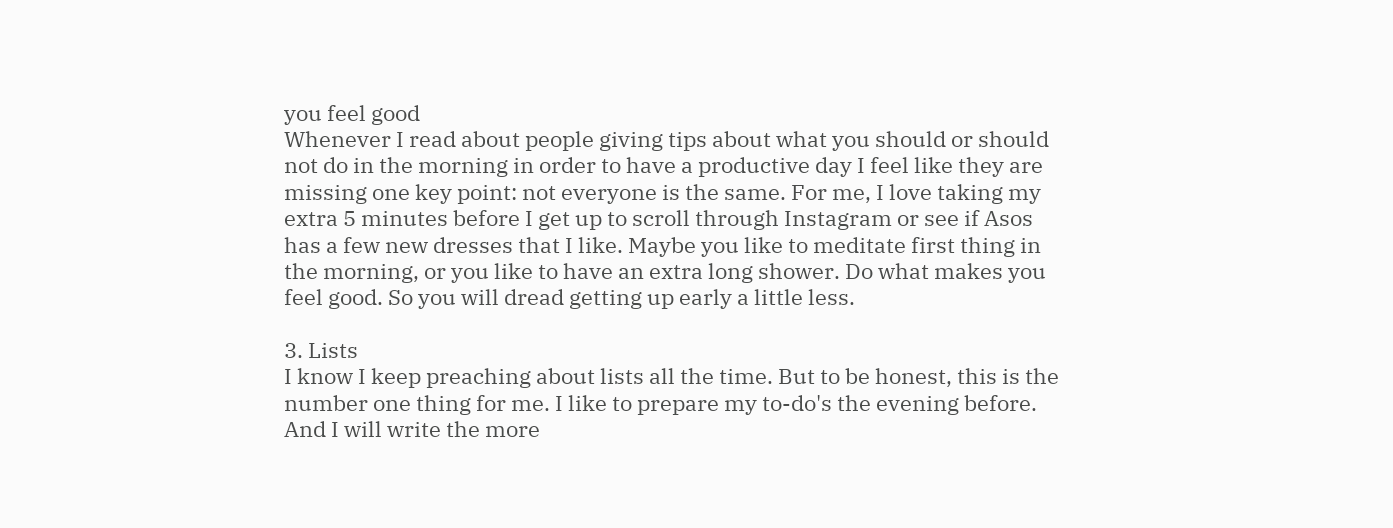you feel good
Whenever I read about people giving tips about what you should or should not do in the morning in order to have a productive day I feel like they are missing one key point: not everyone is the same. For me, I love taking my extra 5 minutes before I get up to scroll through Instagram or see if Asos has a few new dresses that I like. Maybe you like to meditate first thing in the morning, or you like to have an extra long shower. Do what makes you feel good. So you will dread getting up early a little less.

3. Lists
I know I keep preaching about lists all the time. But to be honest, this is the number one thing for me. I like to prepare my to-do's the evening before. And I will write the more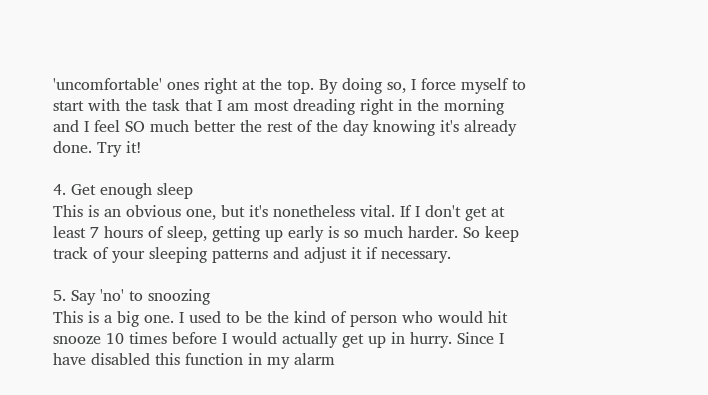'uncomfortable' ones right at the top. By doing so, I force myself to start with the task that I am most dreading right in the morning and I feel SO much better the rest of the day knowing it's already done. Try it!

4. Get enough sleep
This is an obvious one, but it's nonetheless vital. If I don't get at least 7 hours of sleep, getting up early is so much harder. So keep track of your sleeping patterns and adjust it if necessary.

5. Say 'no' to snoozing
This is a big one. I used to be the kind of person who would hit snooze 10 times before I would actually get up in hurry. Since I have disabled this function in my alarm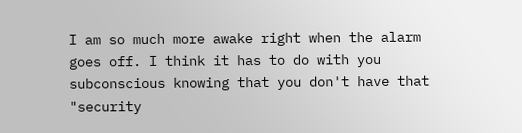I am so much more awake right when the alarm goes off. I think it has to do with you subconscious knowing that you don't have that "security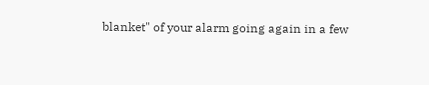blanket" of your alarm going again in a few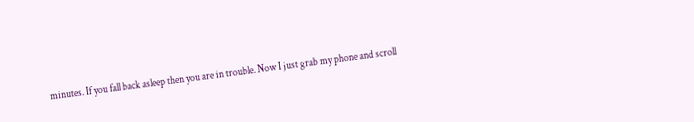minutes. If you fall back asleep then you are in trouble. Now I just grab my phone and scroll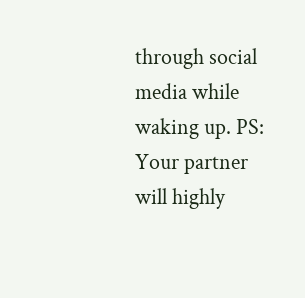through social media while waking up. PS: Your partner will highly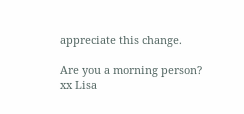appreciate this change.

Are you a morning person?
xx Lisa